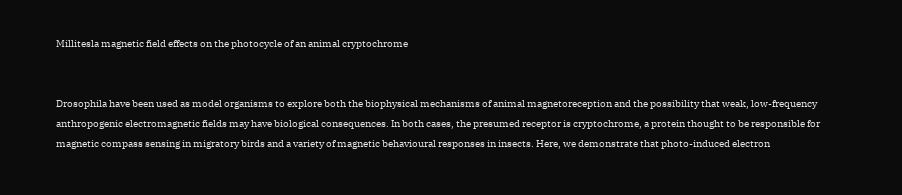Millitesla magnetic field effects on the photocycle of an animal cryptochrome


Drosophila have been used as model organisms to explore both the biophysical mechanisms of animal magnetoreception and the possibility that weak, low-frequency anthropogenic electromagnetic fields may have biological consequences. In both cases, the presumed receptor is cryptochrome, a protein thought to be responsible for magnetic compass sensing in migratory birds and a variety of magnetic behavioural responses in insects. Here, we demonstrate that photo-induced electron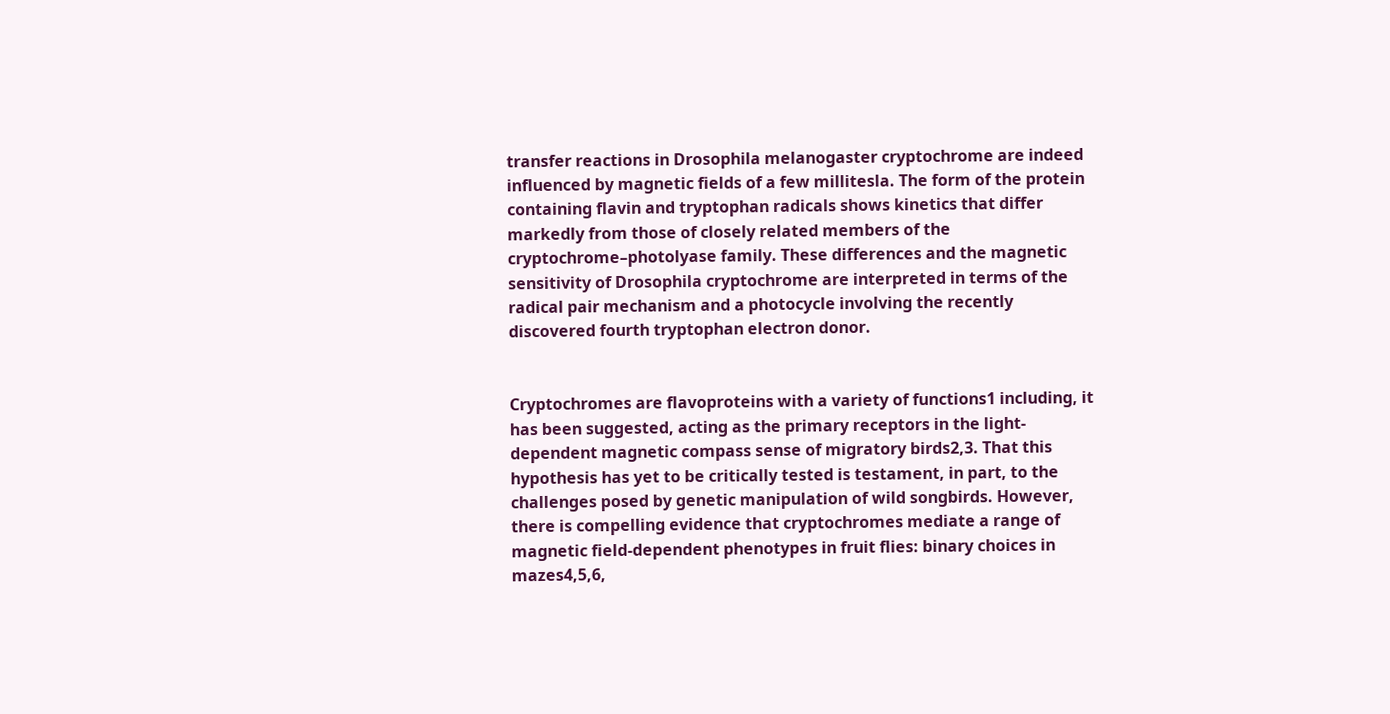transfer reactions in Drosophila melanogaster cryptochrome are indeed influenced by magnetic fields of a few millitesla. The form of the protein containing flavin and tryptophan radicals shows kinetics that differ markedly from those of closely related members of the cryptochrome–photolyase family. These differences and the magnetic sensitivity of Drosophila cryptochrome are interpreted in terms of the radical pair mechanism and a photocycle involving the recently discovered fourth tryptophan electron donor.


Cryptochromes are flavoproteins with a variety of functions1 including, it has been suggested, acting as the primary receptors in the light-dependent magnetic compass sense of migratory birds2,3. That this hypothesis has yet to be critically tested is testament, in part, to the challenges posed by genetic manipulation of wild songbirds. However, there is compelling evidence that cryptochromes mediate a range of magnetic field-dependent phenotypes in fruit flies: binary choices in mazes4,5,6,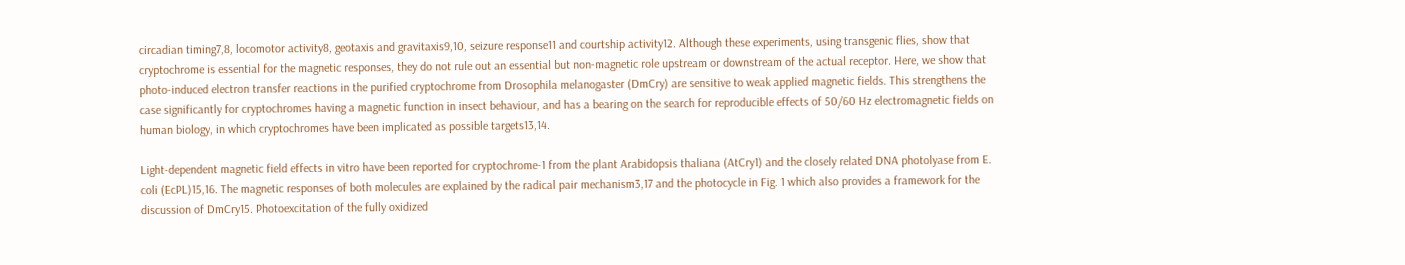circadian timing7,8, locomotor activity8, geotaxis and gravitaxis9,10, seizure response11 and courtship activity12. Although these experiments, using transgenic flies, show that cryptochrome is essential for the magnetic responses, they do not rule out an essential but non-magnetic role upstream or downstream of the actual receptor. Here, we show that photo-induced electron transfer reactions in the purified cryptochrome from Drosophila melanogaster (DmCry) are sensitive to weak applied magnetic fields. This strengthens the case significantly for cryptochromes having a magnetic function in insect behaviour, and has a bearing on the search for reproducible effects of 50/60 Hz electromagnetic fields on human biology, in which cryptochromes have been implicated as possible targets13,14.

Light-dependent magnetic field effects in vitro have been reported for cryptochrome-1 from the plant Arabidopsis thaliana (AtCry1) and the closely related DNA photolyase from E. coli (EcPL)15,16. The magnetic responses of both molecules are explained by the radical pair mechanism3,17 and the photocycle in Fig. 1 which also provides a framework for the discussion of DmCry15. Photoexcitation of the fully oxidized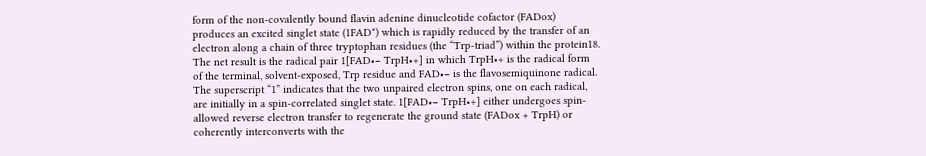form of the non-covalently bound flavin adenine dinucleotide cofactor (FADox) produces an excited singlet state (1FAD*) which is rapidly reduced by the transfer of an electron along a chain of three tryptophan residues (the “Trp-triad”) within the protein18. The net result is the radical pair 1[FAD•− TrpH•+] in which TrpH•+ is the radical form of the terminal, solvent-exposed, Trp residue and FAD•− is the flavosemiquinone radical. The superscript “1” indicates that the two unpaired electron spins, one on each radical, are initially in a spin-correlated singlet state. 1[FAD•− TrpH•+] either undergoes spin-allowed reverse electron transfer to regenerate the ground state (FADox + TrpH) or coherently interconverts with the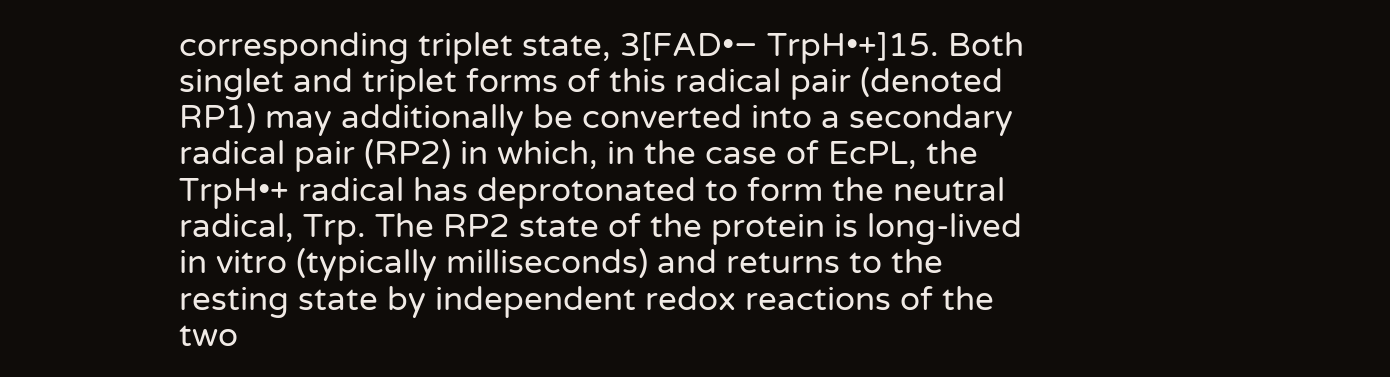corresponding triplet state, 3[FAD•− TrpH•+]15. Both singlet and triplet forms of this radical pair (denoted RP1) may additionally be converted into a secondary radical pair (RP2) in which, in the case of EcPL, the TrpH•+ radical has deprotonated to form the neutral radical, Trp. The RP2 state of the protein is long-lived in vitro (typically milliseconds) and returns to the resting state by independent redox reactions of the two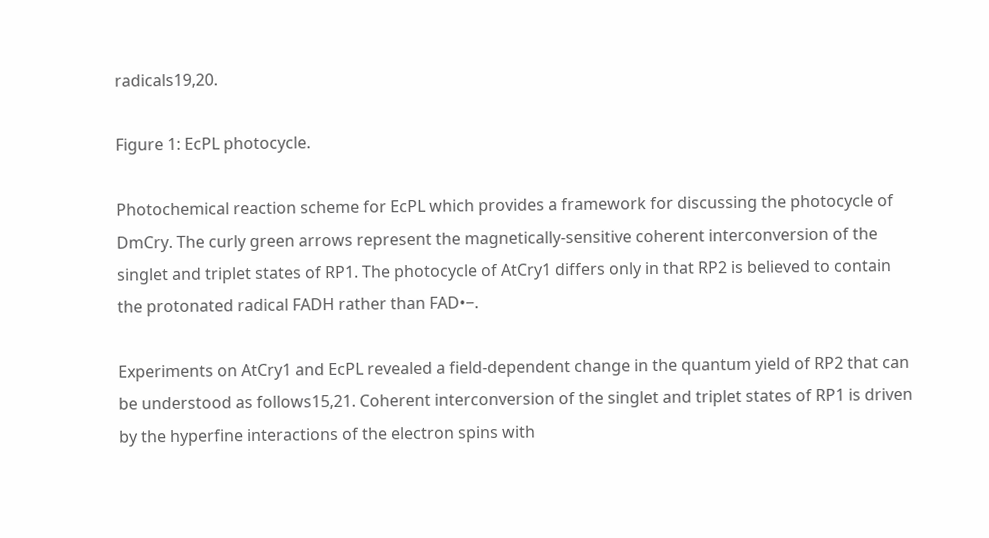radicals19,20.

Figure 1: EcPL photocycle.

Photochemical reaction scheme for EcPL which provides a framework for discussing the photocycle of DmCry. The curly green arrows represent the magnetically-sensitive coherent interconversion of the singlet and triplet states of RP1. The photocycle of AtCry1 differs only in that RP2 is believed to contain the protonated radical FADH rather than FAD•−.

Experiments on AtCry1 and EcPL revealed a field-dependent change in the quantum yield of RP2 that can be understood as follows15,21. Coherent interconversion of the singlet and triplet states of RP1 is driven by the hyperfine interactions of the electron spins with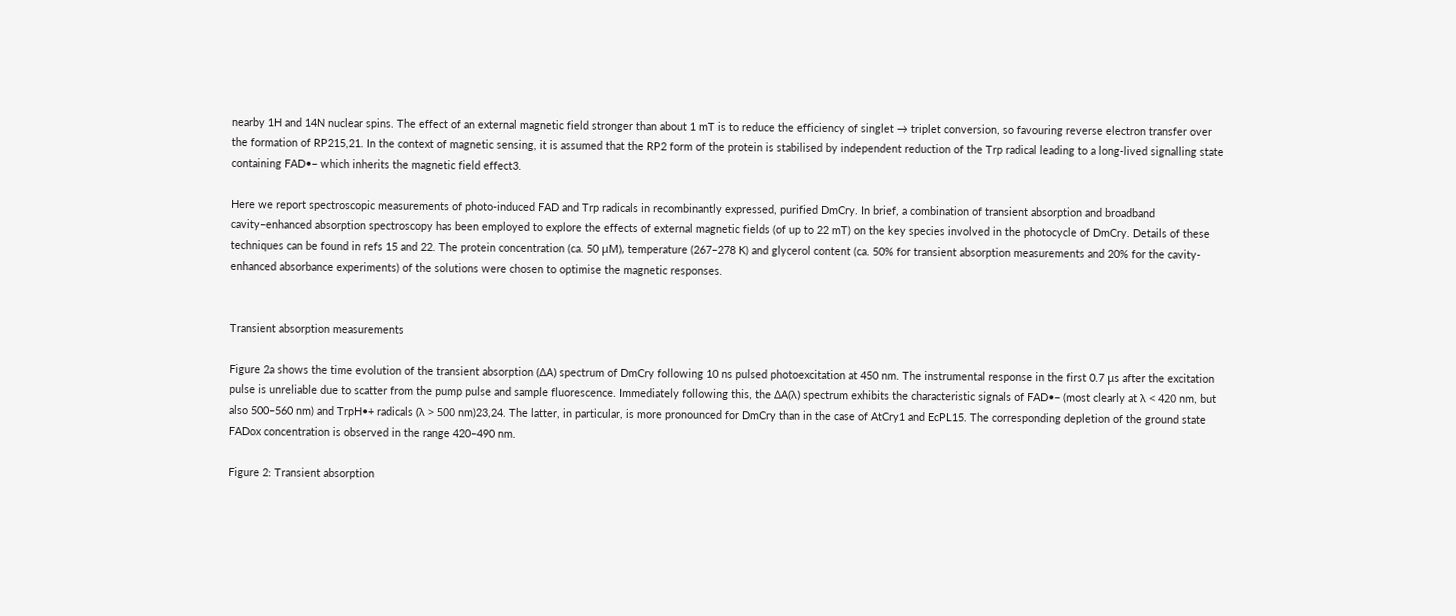nearby 1H and 14N nuclear spins. The effect of an external magnetic field stronger than about 1 mT is to reduce the efficiency of singlet → triplet conversion, so favouring reverse electron transfer over the formation of RP215,21. In the context of magnetic sensing, it is assumed that the RP2 form of the protein is stabilised by independent reduction of the Trp radical leading to a long-lived signalling state containing FAD•− which inherits the magnetic field effect3.

Here we report spectroscopic measurements of photo-induced FAD and Trp radicals in recombinantly expressed, purified DmCry. In brief, a combination of transient absorption and broadband cavity–enhanced absorption spectroscopy has been employed to explore the effects of external magnetic fields (of up to 22 mT) on the key species involved in the photocycle of DmCry. Details of these techniques can be found in refs 15 and 22. The protein concentration (ca. 50 μM), temperature (267–278 K) and glycerol content (ca. 50% for transient absorption measurements and 20% for the cavity-enhanced absorbance experiments) of the solutions were chosen to optimise the magnetic responses.


Transient absorption measurements

Figure 2a shows the time evolution of the transient absorption (ΔA) spectrum of DmCry following 10 ns pulsed photoexcitation at 450 nm. The instrumental response in the first 0.7 μs after the excitation pulse is unreliable due to scatter from the pump pulse and sample fluorescence. Immediately following this, the ΔA(λ) spectrum exhibits the characteristic signals of FAD•− (most clearly at λ < 420 nm, but also 500–560 nm) and TrpH•+ radicals (λ > 500 nm)23,24. The latter, in particular, is more pronounced for DmCry than in the case of AtCry1 and EcPL15. The corresponding depletion of the ground state FADox concentration is observed in the range 420–490 nm.

Figure 2: Transient absorption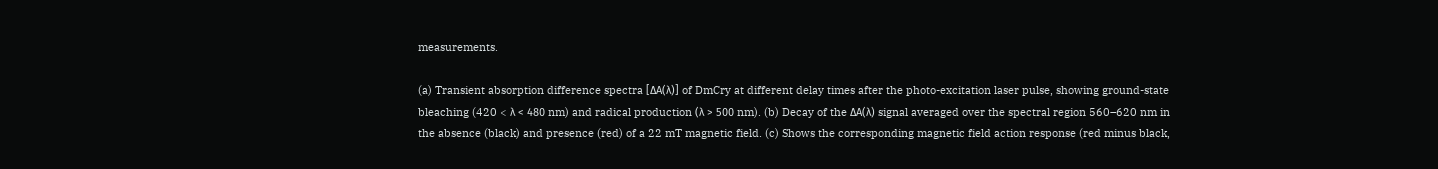measurements.

(a) Transient absorption difference spectra [ΔA(λ)] of DmCry at different delay times after the photo-excitation laser pulse, showing ground-state bleaching (420 < λ < 480 nm) and radical production (λ > 500 nm). (b) Decay of the ΔA(λ) signal averaged over the spectral region 560–620 nm in the absence (black) and presence (red) of a 22 mT magnetic field. (c) Shows the corresponding magnetic field action response (red minus black,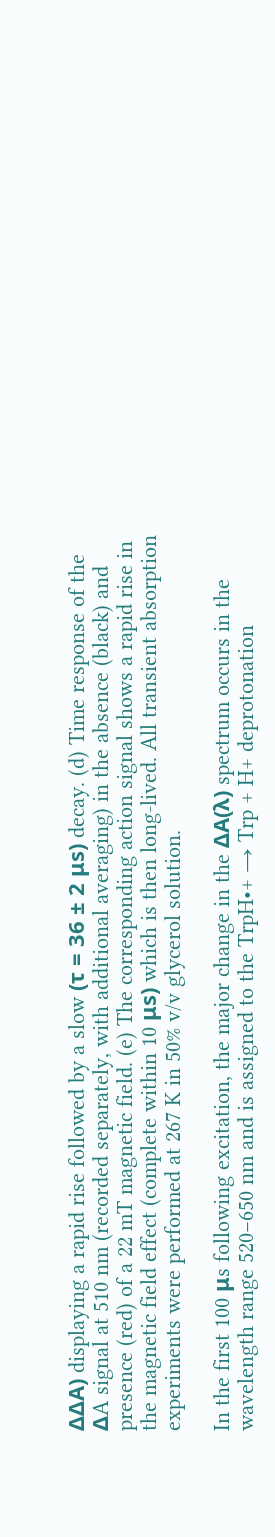ΔΔA) displaying a rapid rise followed by a slow (τ = 36 ± 2 μs) decay. (d) Time response of the ΔA signal at 510 nm (recorded separately, with additional averaging) in the absence (black) and presence (red) of a 22 mT magnetic field. (e) The corresponding action signal shows a rapid rise in the magnetic field effect (complete within 10 μs) which is then long-lived. All transient absorption experiments were performed at 267 K in 50% v/v glycerol solution.

In the first 100 μs following excitation, the major change in the ΔA(λ) spectrum occurs in the wavelength range 520−650 nm and is assigned to the TrpH•+ → Trp + H+ deprotonation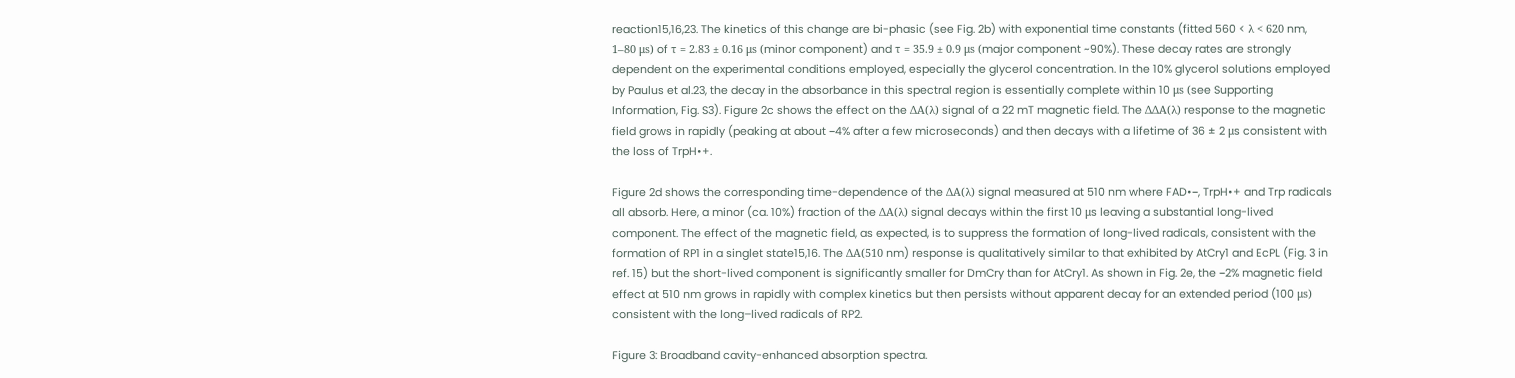reaction15,16,23. The kinetics of this change are bi-phasic (see Fig. 2b) with exponential time constants (fitted 560 < λ < 620 nm, 1–80 μs) of τ = 2.83 ± 0.16 μs (minor component) and τ = 35.9 ± 0.9 μs (major component ~90%). These decay rates are strongly dependent on the experimental conditions employed, especially the glycerol concentration. In the 10% glycerol solutions employed by Paulus et al.23, the decay in the absorbance in this spectral region is essentially complete within 10 μs (see Supporting Information, Fig. S3). Figure 2c shows the effect on the ΔA(λ) signal of a 22 mT magnetic field. The ΔΔA(λ) response to the magnetic field grows in rapidly (peaking at about −4% after a few microseconds) and then decays with a lifetime of 36 ± 2 μs consistent with the loss of TrpH•+.

Figure 2d shows the corresponding time-dependence of the ΔA(λ) signal measured at 510 nm where FAD•−, TrpH•+ and Trp radicals all absorb. Here, a minor (ca. 10%) fraction of the ΔA(λ) signal decays within the first 10 μs leaving a substantial long-lived component. The effect of the magnetic field, as expected, is to suppress the formation of long-lived radicals, consistent with the formation of RP1 in a singlet state15,16. The ΔA(510 nm) response is qualitatively similar to that exhibited by AtCry1 and EcPL (Fig. 3 in ref. 15) but the short-lived component is significantly smaller for DmCry than for AtCry1. As shown in Fig. 2e, the −2% magnetic field effect at 510 nm grows in rapidly with complex kinetics but then persists without apparent decay for an extended period (100 μs) consistent with the long–lived radicals of RP2.

Figure 3: Broadband cavity-enhanced absorption spectra.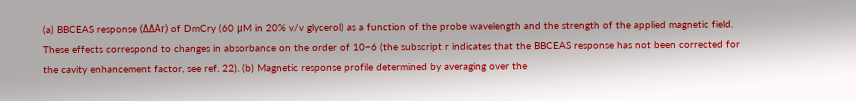(a) BBCEAS response (ΔΔAr) of DmCry (60 μM in 20% v/v glycerol) as a function of the probe wavelength and the strength of the applied magnetic field. These effects correspond to changes in absorbance on the order of 10−6 (the subscript r indicates that the BBCEAS response has not been corrected for the cavity enhancement factor, see ref. 22). (b) Magnetic response profile determined by averaging over the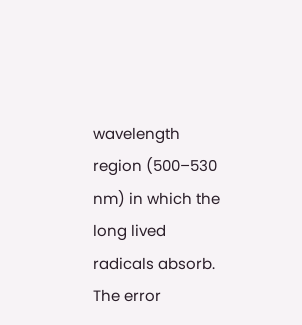wavelength region (500–530 nm) in which the long lived radicals absorb. The error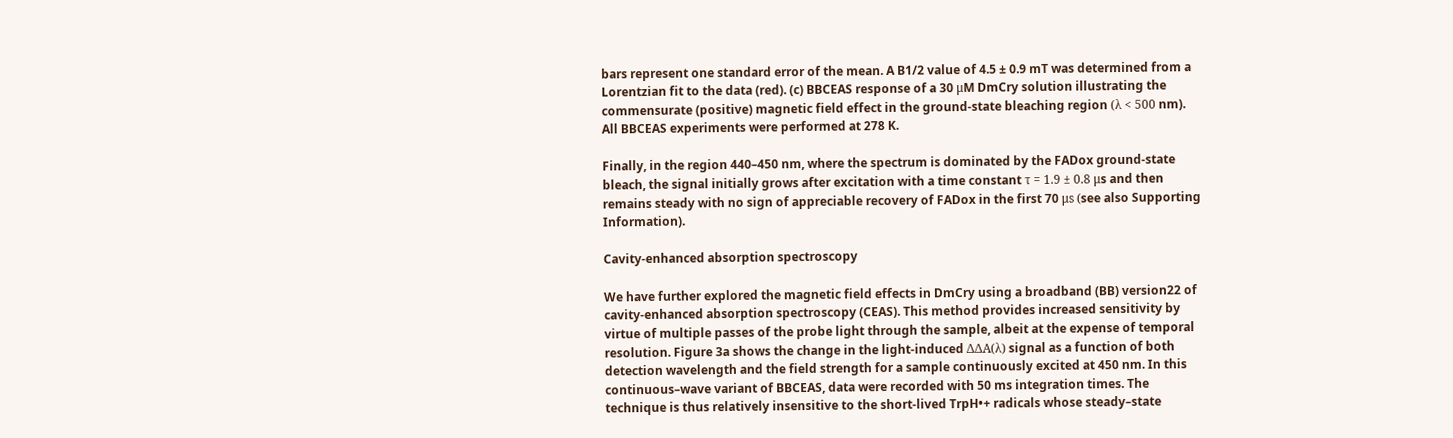bars represent one standard error of the mean. A B1/2 value of 4.5 ± 0.9 mT was determined from a Lorentzian fit to the data (red). (c) BBCEAS response of a 30 μM DmCry solution illustrating the commensurate (positive) magnetic field effect in the ground-state bleaching region (λ < 500 nm). All BBCEAS experiments were performed at 278 K.

Finally, in the region 440–450 nm, where the spectrum is dominated by the FADox ground-state bleach, the signal initially grows after excitation with a time constant τ = 1.9 ± 0.8 μs and then remains steady with no sign of appreciable recovery of FADox in the first 70 μs (see also Supporting Information).

Cavity-enhanced absorption spectroscopy

We have further explored the magnetic field effects in DmCry using a broadband (BB) version22 of cavity-enhanced absorption spectroscopy (CEAS). This method provides increased sensitivity by virtue of multiple passes of the probe light through the sample, albeit at the expense of temporal resolution. Figure 3a shows the change in the light-induced ΔΔA(λ) signal as a function of both detection wavelength and the field strength for a sample continuously excited at 450 nm. In this continuous–wave variant of BBCEAS, data were recorded with 50 ms integration times. The technique is thus relatively insensitive to the short-lived TrpH•+ radicals whose steady–state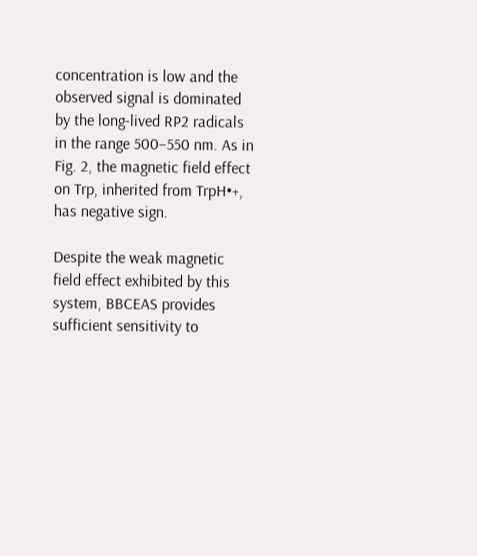concentration is low and the observed signal is dominated by the long-lived RP2 radicals in the range 500–550 nm. As in Fig. 2, the magnetic field effect on Trp, inherited from TrpH•+, has negative sign.

Despite the weak magnetic field effect exhibited by this system, BBCEAS provides sufficient sensitivity to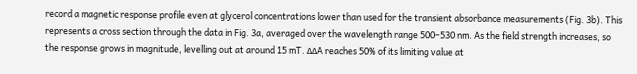record a magnetic response profile even at glycerol concentrations lower than used for the transient absorbance measurements (Fig. 3b). This represents a cross section through the data in Fig. 3a, averaged over the wavelength range 500–530 nm. As the field strength increases, so the response grows in magnitude, levelling out at around 15 mT. ΔΔA reaches 50% of its limiting value at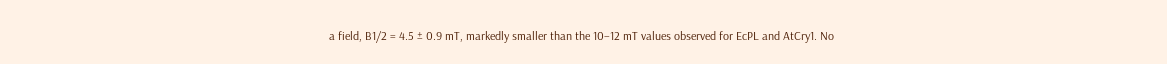a field, B1/2 = 4.5 ± 0.9 mT, markedly smaller than the 10–12 mT values observed for EcPL and AtCry1. No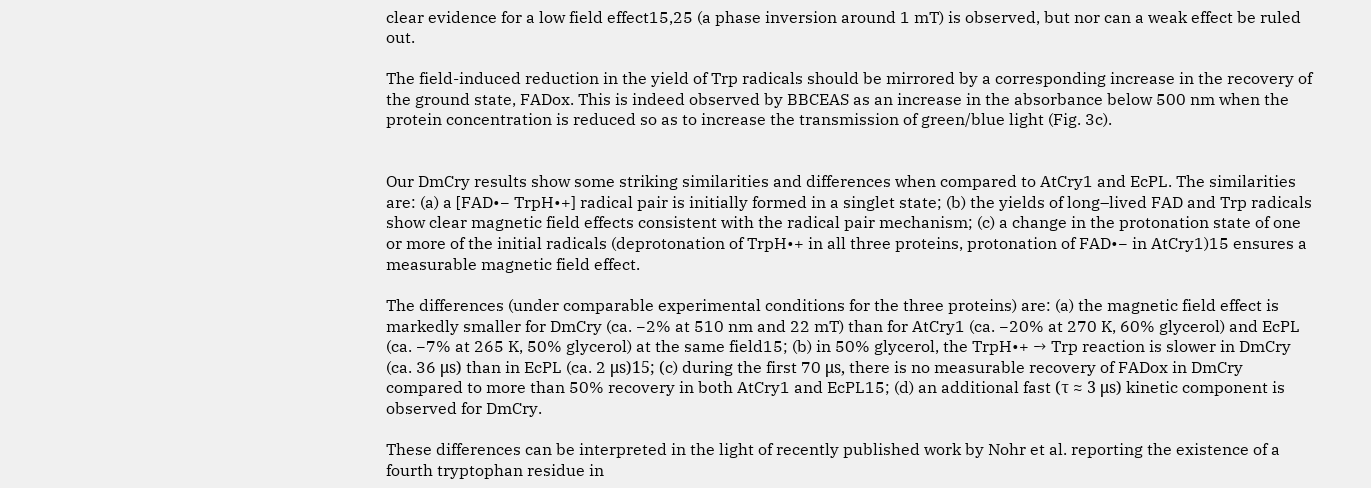clear evidence for a low field effect15,25 (a phase inversion around 1 mT) is observed, but nor can a weak effect be ruled out.

The field-induced reduction in the yield of Trp radicals should be mirrored by a corresponding increase in the recovery of the ground state, FADox. This is indeed observed by BBCEAS as an increase in the absorbance below 500 nm when the protein concentration is reduced so as to increase the transmission of green/blue light (Fig. 3c).


Our DmCry results show some striking similarities and differences when compared to AtCry1 and EcPL. The similarities are: (a) a [FAD•− TrpH•+] radical pair is initially formed in a singlet state; (b) the yields of long–lived FAD and Trp radicals show clear magnetic field effects consistent with the radical pair mechanism; (c) a change in the protonation state of one or more of the initial radicals (deprotonation of TrpH•+ in all three proteins, protonation of FAD•− in AtCry1)15 ensures a measurable magnetic field effect.

The differences (under comparable experimental conditions for the three proteins) are: (a) the magnetic field effect is markedly smaller for DmCry (ca. −2% at 510 nm and 22 mT) than for AtCry1 (ca. −20% at 270 K, 60% glycerol) and EcPL (ca. −7% at 265 K, 50% glycerol) at the same field15; (b) in 50% glycerol, the TrpH•+ → Trp reaction is slower in DmCry (ca. 36 μs) than in EcPL (ca. 2 μs)15; (c) during the first 70 μs, there is no measurable recovery of FADox in DmCry compared to more than 50% recovery in both AtCry1 and EcPL15; (d) an additional fast (τ ≈ 3 μs) kinetic component is observed for DmCry.

These differences can be interpreted in the light of recently published work by Nohr et al. reporting the existence of a fourth tryptophan residue in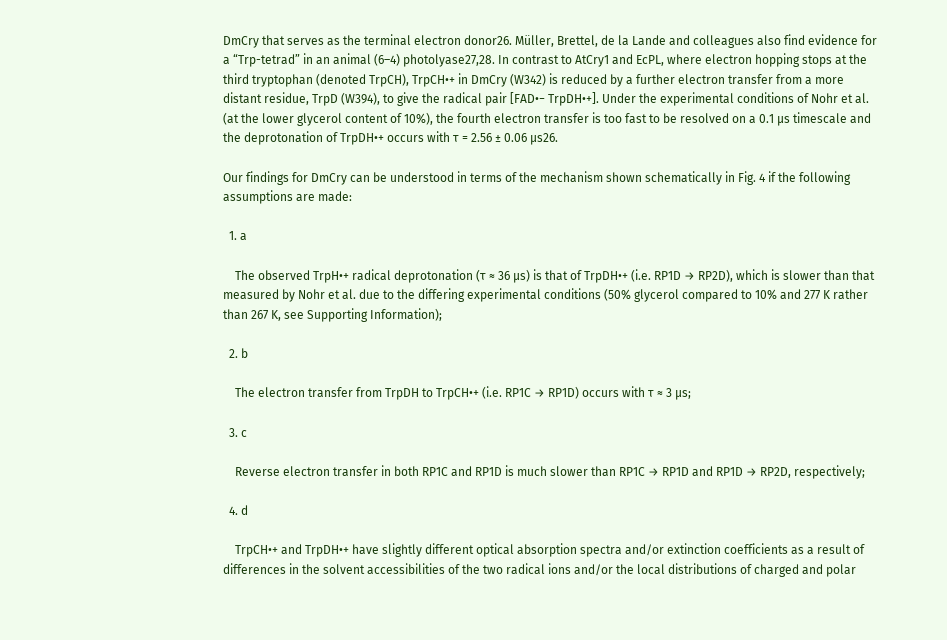DmCry that serves as the terminal electron donor26. Müller, Brettel, de la Lande and colleagues also find evidence for a “Trp-tetrad” in an animal (6–4) photolyase27,28. In contrast to AtCry1 and EcPL, where electron hopping stops at the third tryptophan (denoted TrpCH), TrpCH•+ in DmCry (W342) is reduced by a further electron transfer from a more distant residue, TrpD (W394), to give the radical pair [FAD•− TrpDH•+]. Under the experimental conditions of Nohr et al. (at the lower glycerol content of 10%), the fourth electron transfer is too fast to be resolved on a 0.1 μs timescale and the deprotonation of TrpDH•+ occurs with τ = 2.56 ± 0.06 μs26.

Our findings for DmCry can be understood in terms of the mechanism shown schematically in Fig. 4 if the following assumptions are made:

  1. a

    The observed TrpH•+ radical deprotonation (τ ≈ 36 μs) is that of TrpDH•+ (i.e. RP1D → RP2D), which is slower than that measured by Nohr et al. due to the differing experimental conditions (50% glycerol compared to 10% and 277 K rather than 267 K, see Supporting Information);

  2. b

    The electron transfer from TrpDH to TrpCH•+ (i.e. RP1C → RP1D) occurs with τ ≈ 3 μs;

  3. c

    Reverse electron transfer in both RP1C and RP1D is much slower than RP1C → RP1D and RP1D → RP2D, respectively;

  4. d

    TrpCH•+ and TrpDH•+ have slightly different optical absorption spectra and/or extinction coefficients as a result of differences in the solvent accessibilities of the two radical ions and/or the local distributions of charged and polar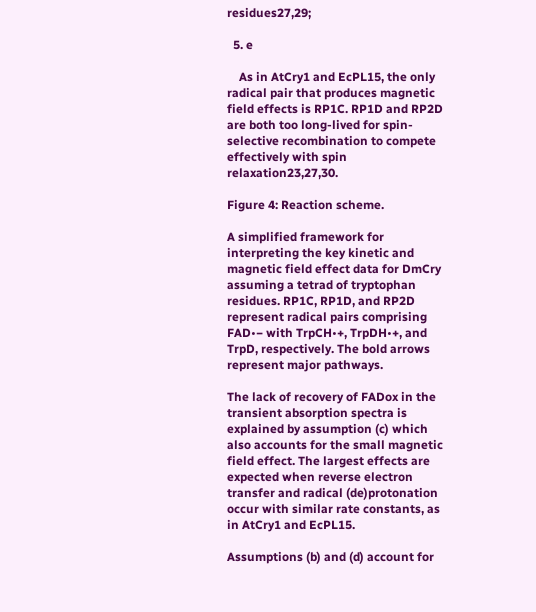residues27,29;

  5. e

    As in AtCry1 and EcPL15, the only radical pair that produces magnetic field effects is RP1C. RP1D and RP2D are both too long-lived for spin-selective recombination to compete effectively with spin relaxation23,27,30.

Figure 4: Reaction scheme.

A simplified framework for interpreting the key kinetic and magnetic field effect data for DmCry assuming a tetrad of tryptophan residues. RP1C, RP1D, and RP2D represent radical pairs comprising FAD•− with TrpCH•+, TrpDH•+, and TrpD, respectively. The bold arrows represent major pathways.

The lack of recovery of FADox in the transient absorption spectra is explained by assumption (c) which also accounts for the small magnetic field effect. The largest effects are expected when reverse electron transfer and radical (de)protonation occur with similar rate constants, as in AtCry1 and EcPL15.

Assumptions (b) and (d) account for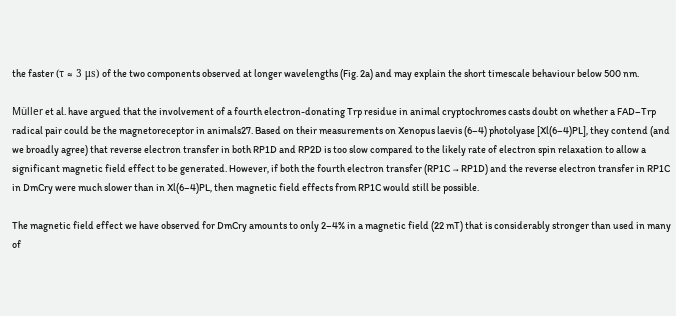the faster (τ ≈ 3 μs) of the two components observed at longer wavelengths (Fig. 2a) and may explain the short timescale behaviour below 500 nm.

Müller et al. have argued that the involvement of a fourth electron-donating Trp residue in animal cryptochromes casts doubt on whether a FAD–Trp radical pair could be the magnetoreceptor in animals27. Based on their measurements on Xenopus laevis (6–4) photolyase [Xl(6–4)PL], they contend (and we broadly agree) that reverse electron transfer in both RP1D and RP2D is too slow compared to the likely rate of electron spin relaxation to allow a significant magnetic field effect to be generated. However, if both the fourth electron transfer (RP1C → RP1D) and the reverse electron transfer in RP1C in DmCry were much slower than in Xl(6–4)PL, then magnetic field effects from RP1C would still be possible.

The magnetic field effect we have observed for DmCry amounts to only 2–4% in a magnetic field (22 mT) that is considerably stronger than used in many of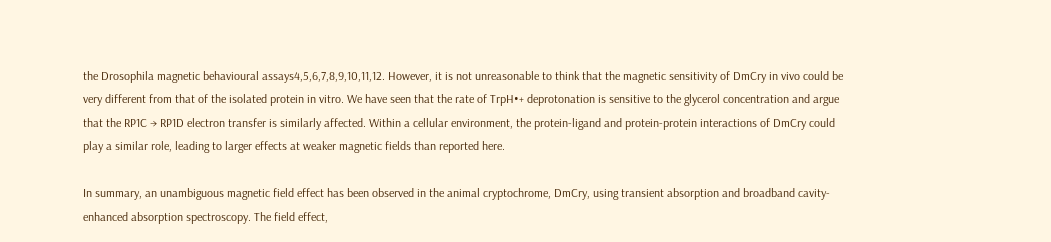the Drosophila magnetic behavioural assays4,5,6,7,8,9,10,11,12. However, it is not unreasonable to think that the magnetic sensitivity of DmCry in vivo could be very different from that of the isolated protein in vitro. We have seen that the rate of TrpH•+ deprotonation is sensitive to the glycerol concentration and argue that the RP1C → RP1D electron transfer is similarly affected. Within a cellular environment, the protein-ligand and protein-protein interactions of DmCry could play a similar role, leading to larger effects at weaker magnetic fields than reported here.

In summary, an unambiguous magnetic field effect has been observed in the animal cryptochrome, DmCry, using transient absorption and broadband cavity-enhanced absorption spectroscopy. The field effect,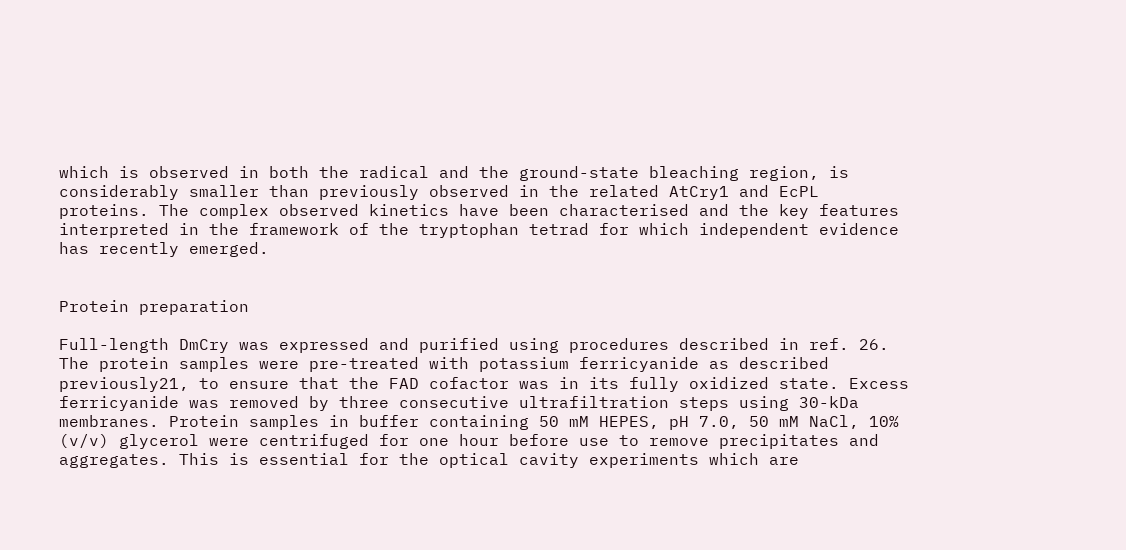which is observed in both the radical and the ground-state bleaching region, is considerably smaller than previously observed in the related AtCry1 and EcPL proteins. The complex observed kinetics have been characterised and the key features interpreted in the framework of the tryptophan tetrad for which independent evidence has recently emerged.


Protein preparation

Full-length DmCry was expressed and purified using procedures described in ref. 26. The protein samples were pre-treated with potassium ferricyanide as described previously21, to ensure that the FAD cofactor was in its fully oxidized state. Excess ferricyanide was removed by three consecutive ultrafiltration steps using 30-kDa membranes. Protein samples in buffer containing 50 mM HEPES, pH 7.0, 50 mM NaCl, 10% (v/v) glycerol were centrifuged for one hour before use to remove precipitates and aggregates. This is essential for the optical cavity experiments which are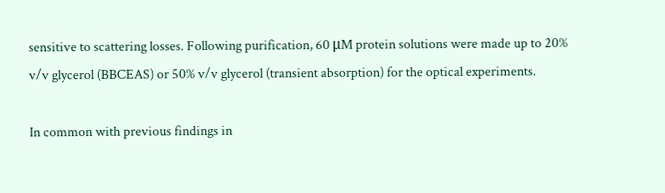sensitive to scattering losses. Following purification, 60 μM protein solutions were made up to 20% v/v glycerol (BBCEAS) or 50% v/v glycerol (transient absorption) for the optical experiments.

In common with previous findings in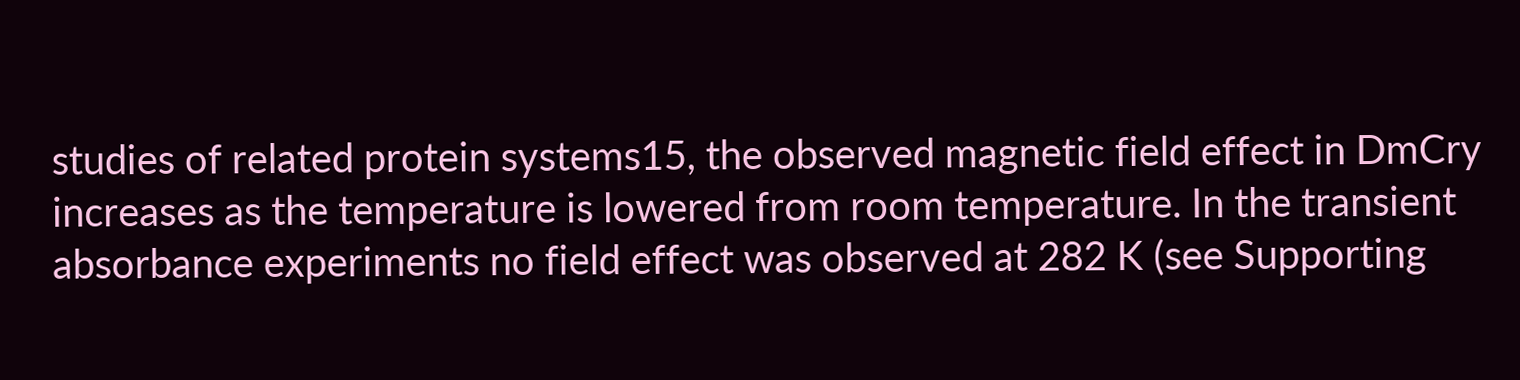studies of related protein systems15, the observed magnetic field effect in DmCry increases as the temperature is lowered from room temperature. In the transient absorbance experiments no field effect was observed at 282 K (see Supporting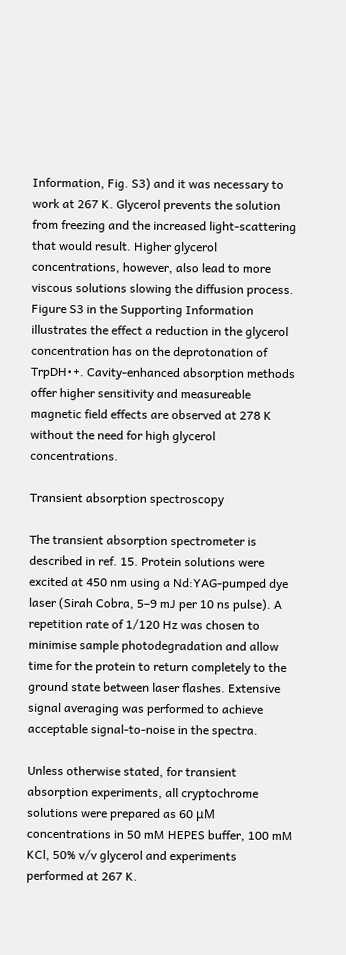Information, Fig. S3) and it was necessary to work at 267 K. Glycerol prevents the solution from freezing and the increased light-scattering that would result. Higher glycerol concentrations, however, also lead to more viscous solutions slowing the diffusion process. Figure S3 in the Supporting Information illustrates the effect a reduction in the glycerol concentration has on the deprotonation of TrpDH•+. Cavity-enhanced absorption methods offer higher sensitivity and measureable magnetic field effects are observed at 278 K without the need for high glycerol concentrations.

Transient absorption spectroscopy

The transient absorption spectrometer is described in ref. 15. Protein solutions were excited at 450 nm using a Nd:YAG-pumped dye laser (Sirah Cobra, 5–9 mJ per 10 ns pulse). A repetition rate of 1/120 Hz was chosen to minimise sample photodegradation and allow time for the protein to return completely to the ground state between laser flashes. Extensive signal averaging was performed to achieve acceptable signal-to-noise in the spectra.

Unless otherwise stated, for transient absorption experiments, all cryptochrome solutions were prepared as 60 μM concentrations in 50 mM HEPES buffer, 100 mM KCl, 50% v/v glycerol and experiments performed at 267 K.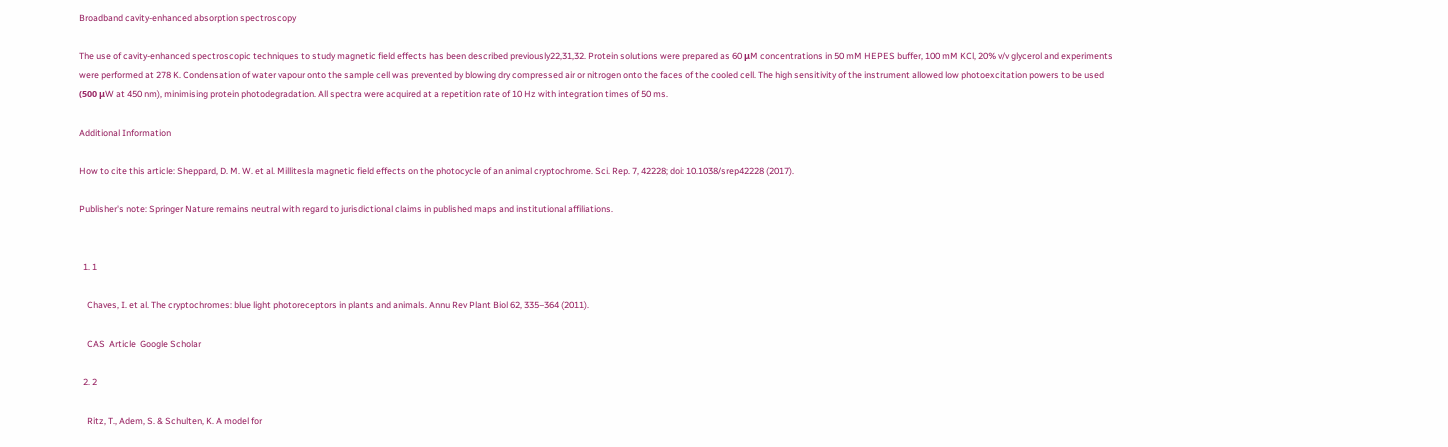Broadband cavity-enhanced absorption spectroscopy

The use of cavity-enhanced spectroscopic techniques to study magnetic field effects has been described previously22,31,32. Protein solutions were prepared as 60 μM concentrations in 50 mM HEPES buffer, 100 mM KCl, 20% v/v glycerol and experiments were performed at 278 K. Condensation of water vapour onto the sample cell was prevented by blowing dry compressed air or nitrogen onto the faces of the cooled cell. The high sensitivity of the instrument allowed low photoexcitation powers to be used (500 μW at 450 nm), minimising protein photodegradation. All spectra were acquired at a repetition rate of 10 Hz with integration times of 50 ms.

Additional Information

How to cite this article: Sheppard, D. M. W. et al. Millitesla magnetic field effects on the photocycle of an animal cryptochrome. Sci. Rep. 7, 42228; doi: 10.1038/srep42228 (2017).

Publisher's note: Springer Nature remains neutral with regard to jurisdictional claims in published maps and institutional affiliations.


  1. 1

    Chaves, I. et al. The cryptochromes: blue light photoreceptors in plants and animals. Annu Rev Plant Biol 62, 335–364 (2011).

    CAS  Article  Google Scholar

  2. 2

    Ritz, T., Adem, S. & Schulten, K. A model for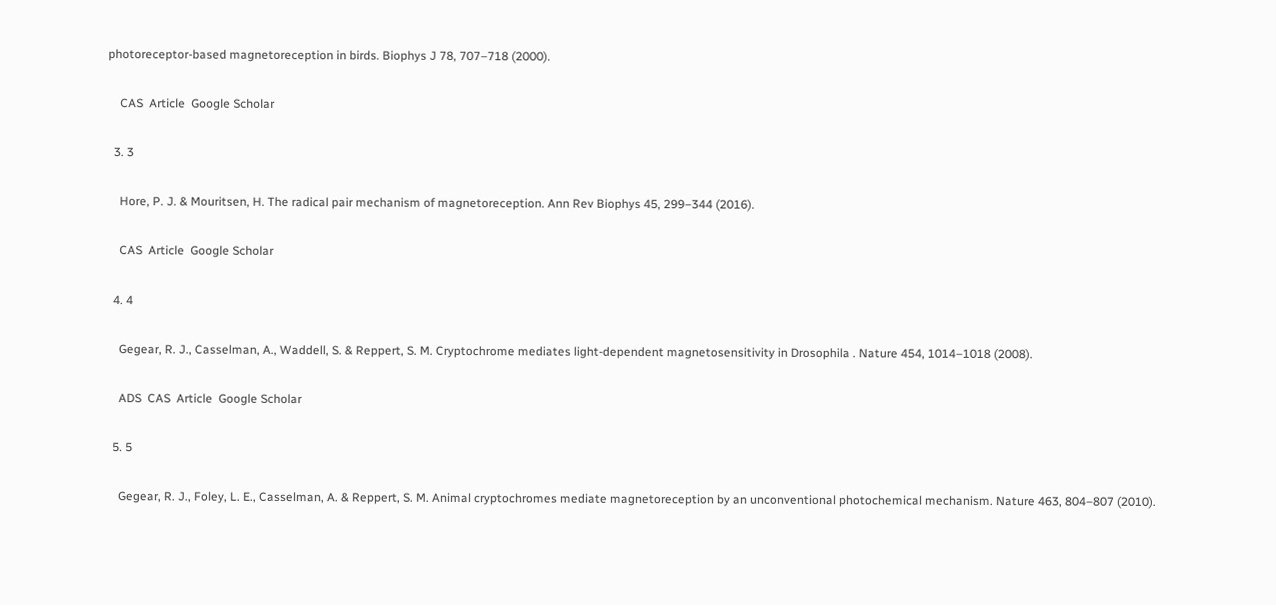photoreceptor-based magnetoreception in birds. Biophys J 78, 707–718 (2000).

    CAS  Article  Google Scholar

  3. 3

    Hore, P. J. & Mouritsen, H. The radical pair mechanism of magnetoreception. Ann Rev Biophys 45, 299–344 (2016).

    CAS  Article  Google Scholar

  4. 4

    Gegear, R. J., Casselman, A., Waddell, S. & Reppert, S. M. Cryptochrome mediates light-dependent magnetosensitivity in Drosophila . Nature 454, 1014–1018 (2008).

    ADS  CAS  Article  Google Scholar

  5. 5

    Gegear, R. J., Foley, L. E., Casselman, A. & Reppert, S. M. Animal cryptochromes mediate magnetoreception by an unconventional photochemical mechanism. Nature 463, 804–807 (2010).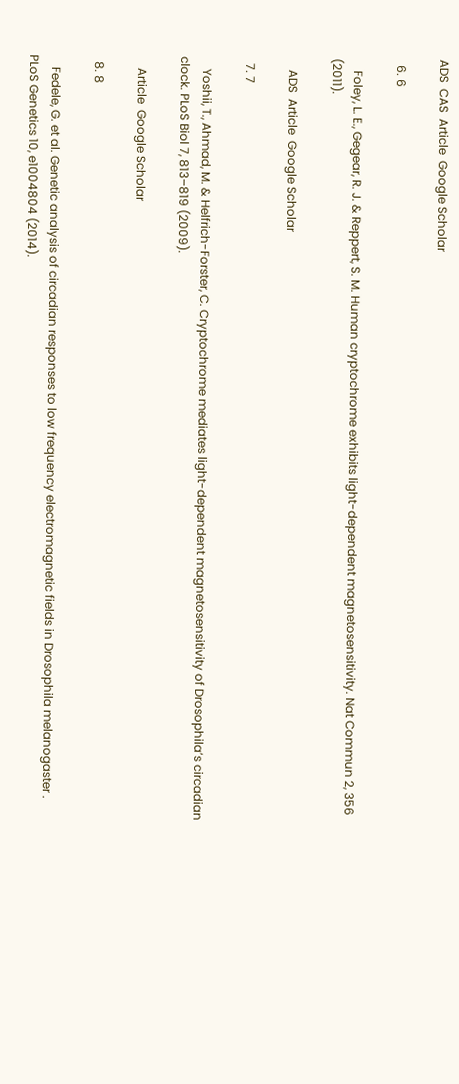ADS  CAS  Article  Google Scholar

  6. 6

    Foley, L. E., Gegear, R. J. & Reppert, S. M. Human cryptochrome exhibits light-dependent magnetosensitivity. Nat Commun 2, 356 (2011).

    ADS  Article  Google Scholar

  7. 7

    Yoshii, T., Ahmad, M. & Helfrich-Forster, C. Cryptochrome mediates light-dependent magnetosensitivity of Drosophila’s circadian clock. PLoS Biol 7, 813–819 (2009).

    Article  Google Scholar

  8. 8

    Fedele, G. et al. Genetic analysis of circadian responses to low frequency electromagnetic fields in Drosophila melanogaster . PLoS Genetics 10, e1004804 (2014).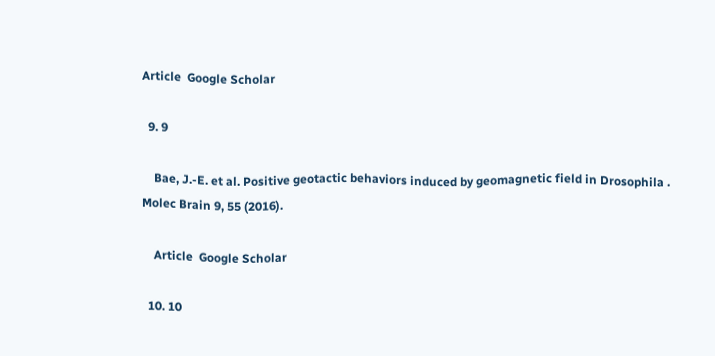Article  Google Scholar

  9. 9

    Bae, J.-E. et al. Positive geotactic behaviors induced by geomagnetic field in Drosophila . Molec Brain 9, 55 (2016).

    Article  Google Scholar

  10. 10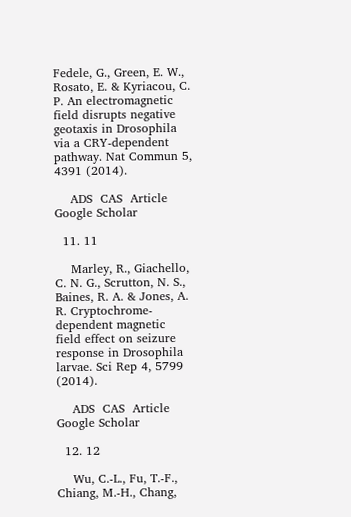Fedele, G., Green, E. W., Rosato, E. & Kyriacou, C. P. An electromagnetic field disrupts negative geotaxis in Drosophila via a CRY-dependent pathway. Nat Commun 5, 4391 (2014).

    ADS  CAS  Article  Google Scholar

  11. 11

    Marley, R., Giachello, C. N. G., Scrutton, N. S., Baines, R. A. & Jones, A. R. Cryptochrome-dependent magnetic field effect on seizure response in Drosophila larvae. Sci Rep 4, 5799 (2014).

    ADS  CAS  Article  Google Scholar

  12. 12

    Wu, C.-L., Fu, T.-F., Chiang, M.-H., Chang,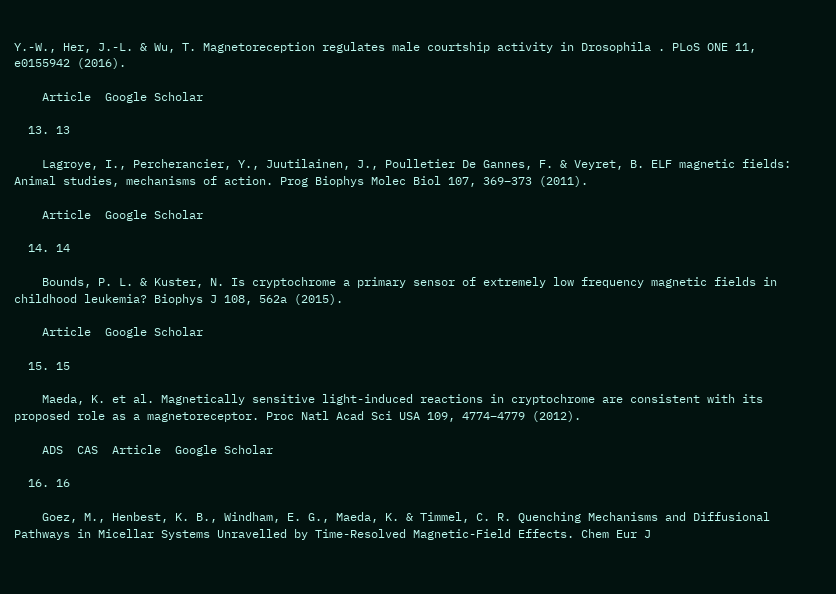Y.-W., Her, J.-L. & Wu, T. Magnetoreception regulates male courtship activity in Drosophila . PLoS ONE 11, e0155942 (2016).

    Article  Google Scholar

  13. 13

    Lagroye, I., Percherancier, Y., Juutilainen, J., Poulletier De Gannes, F. & Veyret, B. ELF magnetic fields: Animal studies, mechanisms of action. Prog Biophys Molec Biol 107, 369–373 (2011).

    Article  Google Scholar

  14. 14

    Bounds, P. L. & Kuster, N. Is cryptochrome a primary sensor of extremely low frequency magnetic fields in childhood leukemia? Biophys J 108, 562a (2015).

    Article  Google Scholar

  15. 15

    Maeda, K. et al. Magnetically sensitive light-induced reactions in cryptochrome are consistent with its proposed role as a magnetoreceptor. Proc Natl Acad Sci USA 109, 4774–4779 (2012).

    ADS  CAS  Article  Google Scholar

  16. 16

    Goez, M., Henbest, K. B., Windham, E. G., Maeda, K. & Timmel, C. R. Quenching Mechanisms and Diffusional Pathways in Micellar Systems Unravelled by Time-Resolved Magnetic-Field Effects. Chem Eur J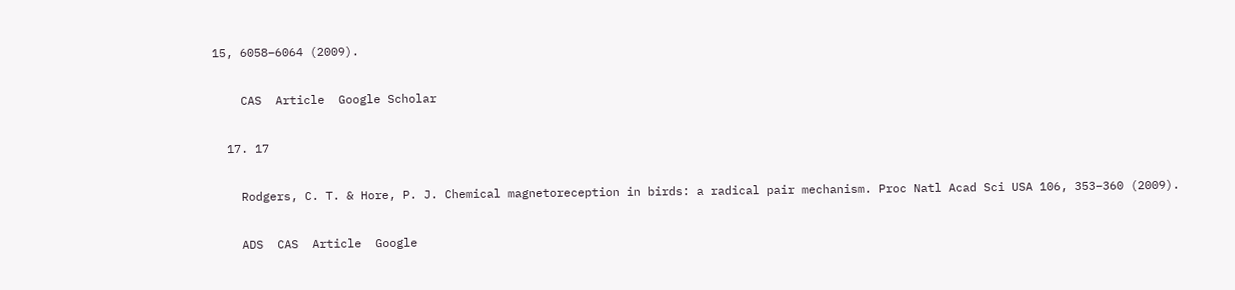15, 6058–6064 (2009).

    CAS  Article  Google Scholar

  17. 17

    Rodgers, C. T. & Hore, P. J. Chemical magnetoreception in birds: a radical pair mechanism. Proc Natl Acad Sci USA 106, 353–360 (2009).

    ADS  CAS  Article  Google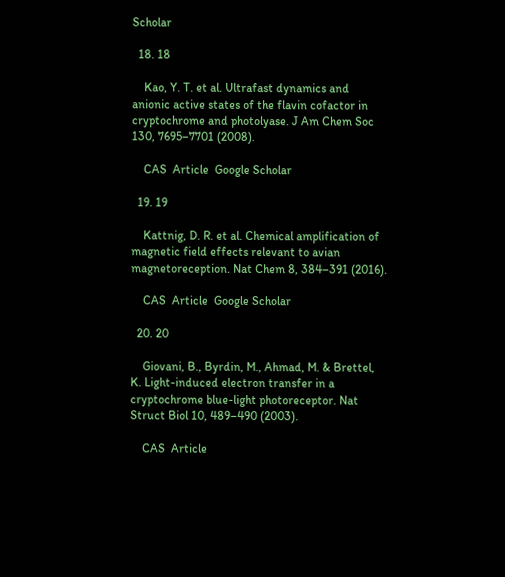Scholar

  18. 18

    Kao, Y. T. et al. Ultrafast dynamics and anionic active states of the flavin cofactor in cryptochrome and photolyase. J Am Chem Soc 130, 7695–7701 (2008).

    CAS  Article  Google Scholar

  19. 19

    Kattnig, D. R. et al. Chemical amplification of magnetic field effects relevant to avian magnetoreception. Nat Chem 8, 384–391 (2016).

    CAS  Article  Google Scholar

  20. 20

    Giovani, B., Byrdin, M., Ahmad, M. & Brettel, K. Light-induced electron transfer in a cryptochrome blue-light photoreceptor. Nat Struct Biol 10, 489–490 (2003).

    CAS  Article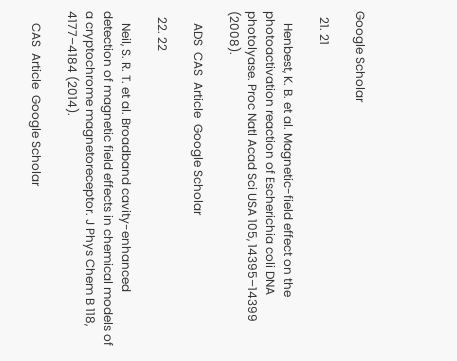Google Scholar

  21. 21

    Henbest, K. B. et al. Magnetic-field effect on the photoactivation reaction of Escherichia coli DNA photolyase. Proc Natl Acad Sci USA 105, 14395–14399 (2008).

    ADS  CAS  Article  Google Scholar

  22. 22

    Neil, S. R. T. et al. Broadband cavity-enhanced detection of magnetic field effects in chemical models of a cryptochrome magnetoreceptor. J Phys Chem B 118, 4177–4184 (2014).

    CAS  Article  Google Scholar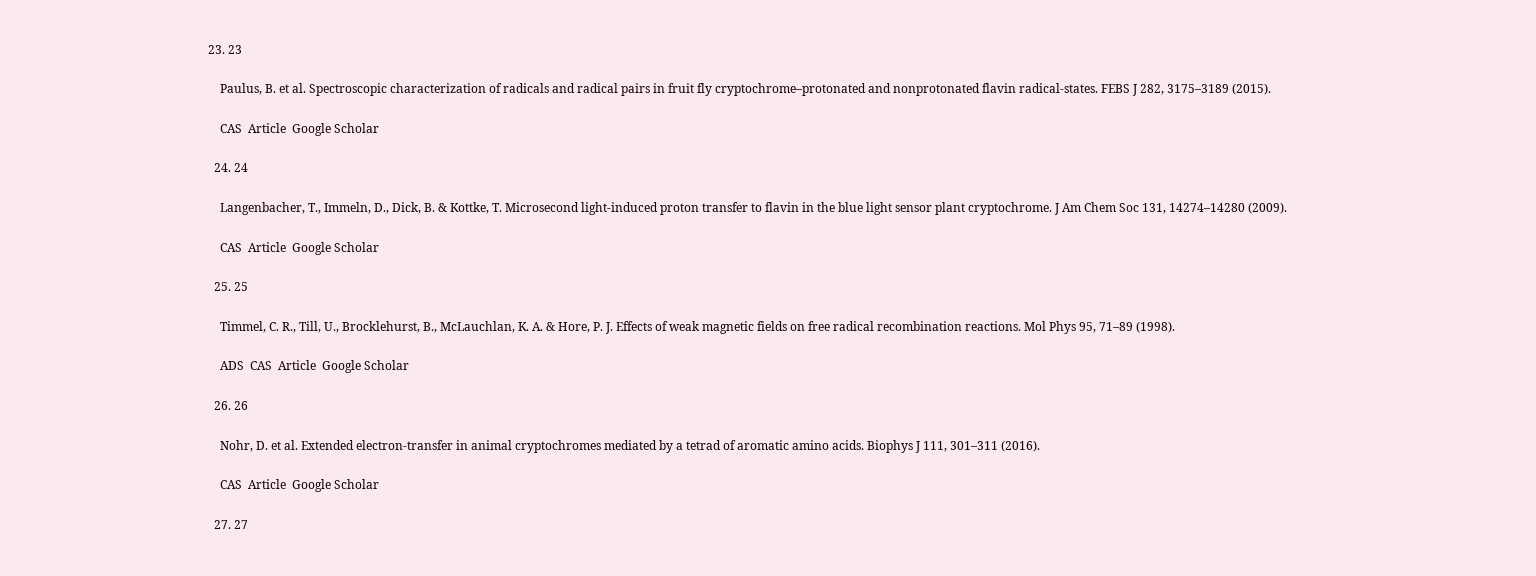23. 23

    Paulus, B. et al. Spectroscopic characterization of radicals and radical pairs in fruit fly cryptochrome–protonated and nonprotonated flavin radical‐states. FEBS J 282, 3175–3189 (2015).

    CAS  Article  Google Scholar

  24. 24

    Langenbacher, T., Immeln, D., Dick, B. & Kottke, T. Microsecond light-induced proton transfer to flavin in the blue light sensor plant cryptochrome. J Am Chem Soc 131, 14274–14280 (2009).

    CAS  Article  Google Scholar

  25. 25

    Timmel, C. R., Till, U., Brocklehurst, B., McLauchlan, K. A. & Hore, P. J. Effects of weak magnetic fields on free radical recombination reactions. Mol Phys 95, 71–89 (1998).

    ADS  CAS  Article  Google Scholar

  26. 26

    Nohr, D. et al. Extended electron-transfer in animal cryptochromes mediated by a tetrad of aromatic amino acids. Biophys J 111, 301–311 (2016).

    CAS  Article  Google Scholar

  27. 27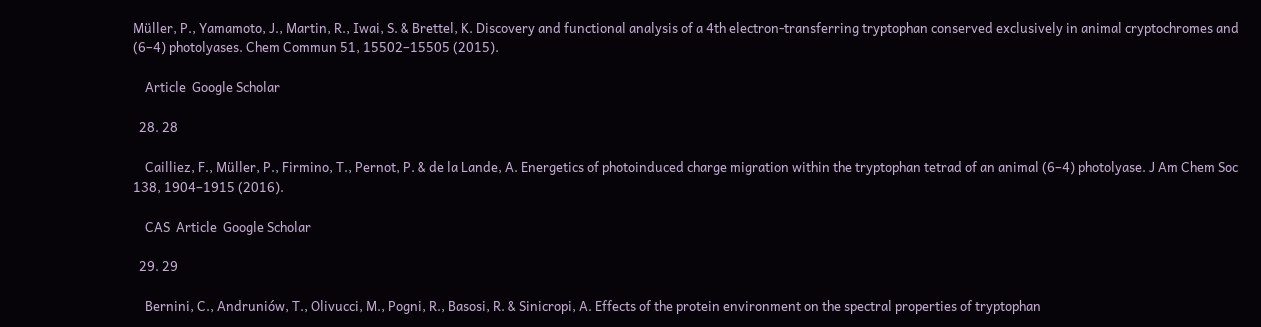Müller, P., Yamamoto, J., Martin, R., Iwai, S. & Brettel, K. Discovery and functional analysis of a 4th electron-transferring tryptophan conserved exclusively in animal cryptochromes and (6–4) photolyases. Chem Commun 51, 15502–15505 (2015).

    Article  Google Scholar

  28. 28

    Cailliez, F., Müller, P., Firmino, T., Pernot, P. & de la Lande, A. Energetics of photoinduced charge migration within the tryptophan tetrad of an animal (6–4) photolyase. J Am Chem Soc 138, 1904–1915 (2016).

    CAS  Article  Google Scholar

  29. 29

    Bernini, C., Andruniów, T., Olivucci, M., Pogni, R., Basosi, R. & Sinicropi, A. Effects of the protein environment on the spectral properties of tryptophan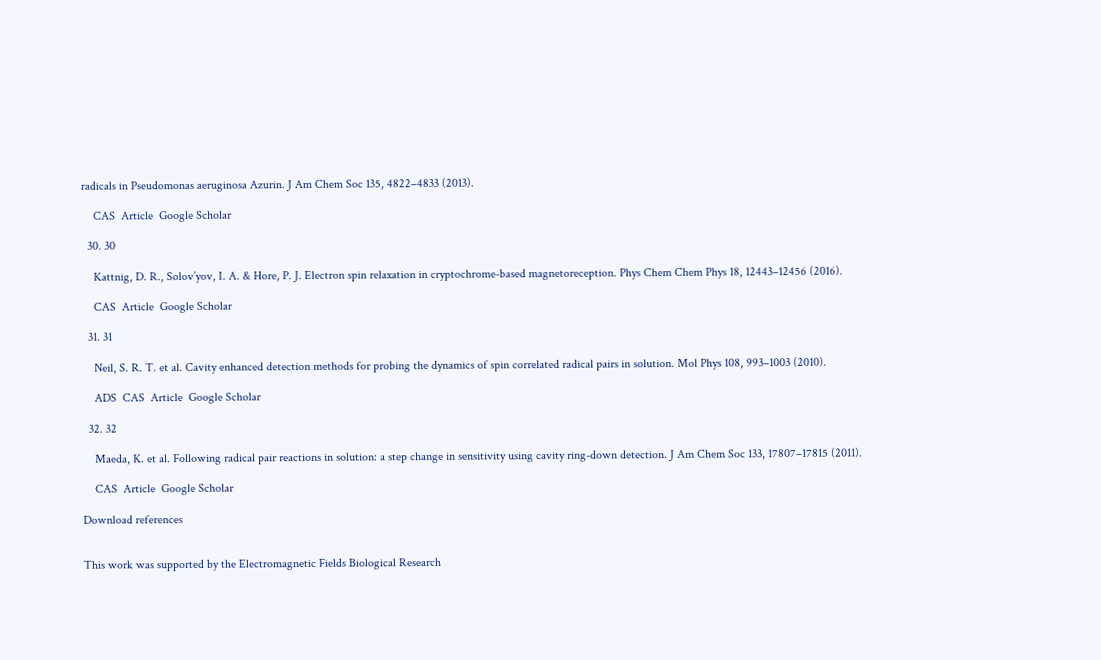radicals in Pseudomonas aeruginosa Azurin. J Am Chem Soc 135, 4822–4833 (2013).

    CAS  Article  Google Scholar

  30. 30

    Kattnig, D. R., Solov’yov, I. A. & Hore, P. J. Electron spin relaxation in cryptochrome-based magnetoreception. Phys Chem Chem Phys 18, 12443–12456 (2016).

    CAS  Article  Google Scholar

  31. 31

    Neil, S. R. T. et al. Cavity enhanced detection methods for probing the dynamics of spin correlated radical pairs in solution. Mol Phys 108, 993–1003 (2010).

    ADS  CAS  Article  Google Scholar

  32. 32

    Maeda, K. et al. Following radical pair reactions in solution: a step change in sensitivity using cavity ring-down detection. J Am Chem Soc 133, 17807–17815 (2011).

    CAS  Article  Google Scholar

Download references


This work was supported by the Electromagnetic Fields Biological Research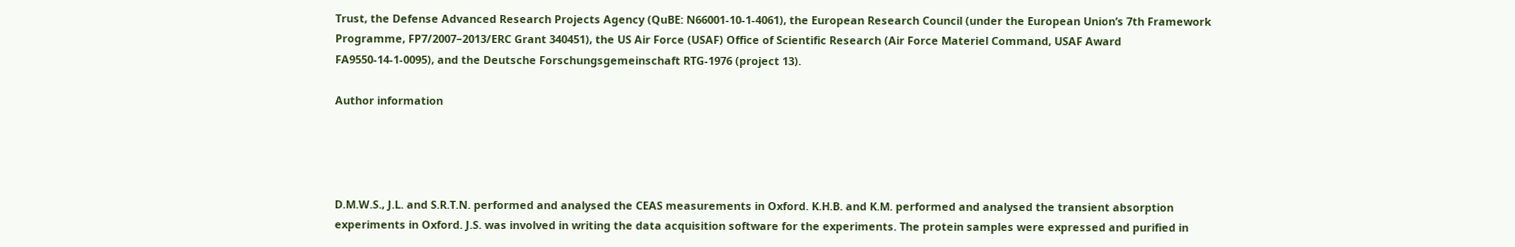Trust, the Defense Advanced Research Projects Agency (QuBE: N66001-10-1-4061), the European Research Council (under the European Union’s 7th Framework Programme, FP7/2007–2013/ERC Grant 340451), the US Air Force (USAF) Office of Scientific Research (Air Force Materiel Command, USAF Award FA9550-14-1-0095), and the Deutsche Forschungsgemeinschaft RTG-1976 (project 13).

Author information




D.M.W.S., J.L. and S.R.T.N. performed and analysed the CEAS measurements in Oxford. K.H.B. and K.M. performed and analysed the transient absorption experiments in Oxford. J.S. was involved in writing the data acquisition software for the experiments. The protein samples were expressed and purified in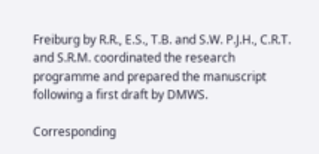Freiburg by R.R., E.S., T.B. and S.W. P.J.H., C.R.T. and S.R.M. coordinated the research programme and prepared the manuscript following a first draft by DMWS.

Corresponding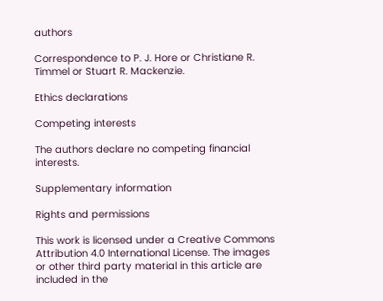authors

Correspondence to P. J. Hore or Christiane R. Timmel or Stuart R. Mackenzie.

Ethics declarations

Competing interests

The authors declare no competing financial interests.

Supplementary information

Rights and permissions

This work is licensed under a Creative Commons Attribution 4.0 International License. The images or other third party material in this article are included in the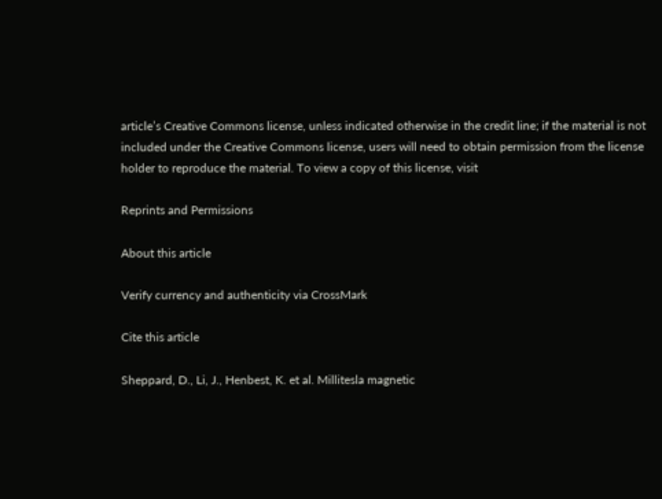article’s Creative Commons license, unless indicated otherwise in the credit line; if the material is not included under the Creative Commons license, users will need to obtain permission from the license holder to reproduce the material. To view a copy of this license, visit

Reprints and Permissions

About this article

Verify currency and authenticity via CrossMark

Cite this article

Sheppard, D., Li, J., Henbest, K. et al. Millitesla magnetic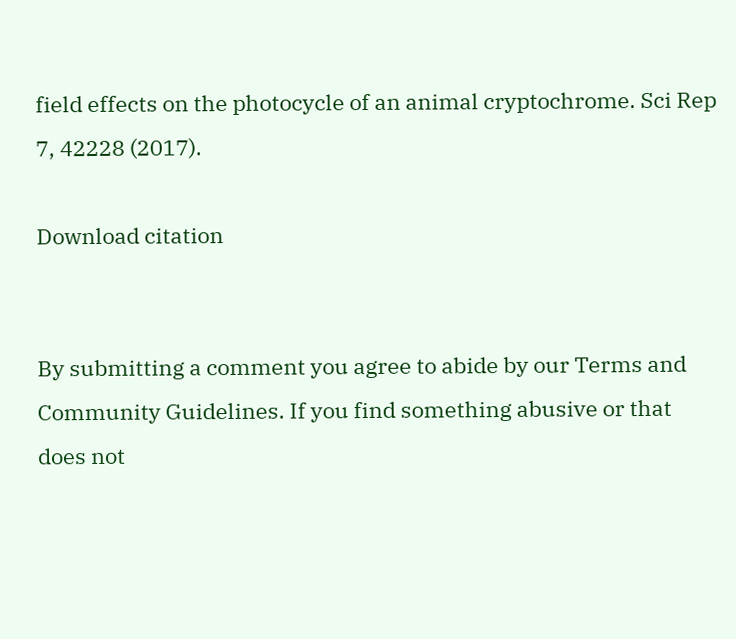field effects on the photocycle of an animal cryptochrome. Sci Rep 7, 42228 (2017).

Download citation


By submitting a comment you agree to abide by our Terms and Community Guidelines. If you find something abusive or that does not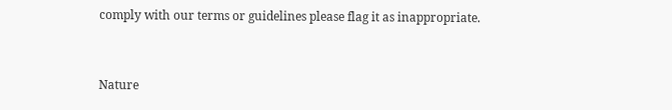comply with our terms or guidelines please flag it as inappropriate.


Nature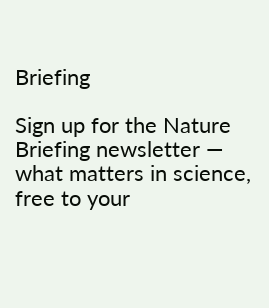Briefing

Sign up for the Nature Briefing newsletter — what matters in science, free to your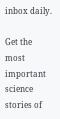inbox daily.

Get the most important science stories of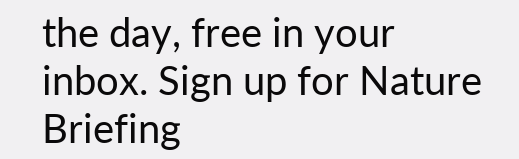the day, free in your inbox. Sign up for Nature Briefing